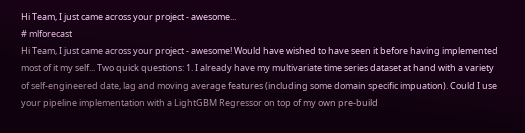Hi Team, I just came across your project - awesome...
# mlforecast
Hi Team, I just came across your project - awesome! Would have wished to have seen it before having implemented most of it my self... Two quick questions: 1. I already have my multivariate time series dataset at hand with a variety of self-engineered date, lag and moving average features (including some domain specific impuation). Could I use your pipeline implementation with a LightGBM Regressor on top of my own pre-build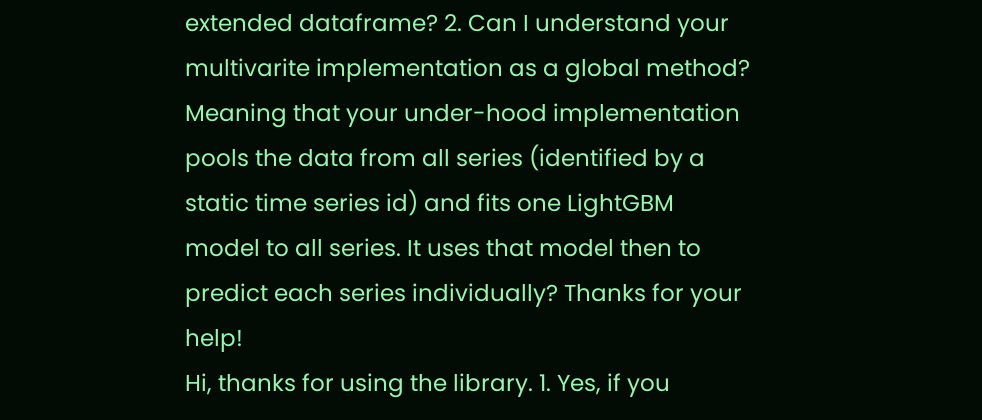extended dataframe? 2. Can I understand your multivarite implementation as a global method? Meaning that your under-hood implementation pools the data from all series (identified by a static time series id) and fits one LightGBM model to all series. It uses that model then to predict each series individually? Thanks for your help!
Hi, thanks for using the library. 1. Yes, if you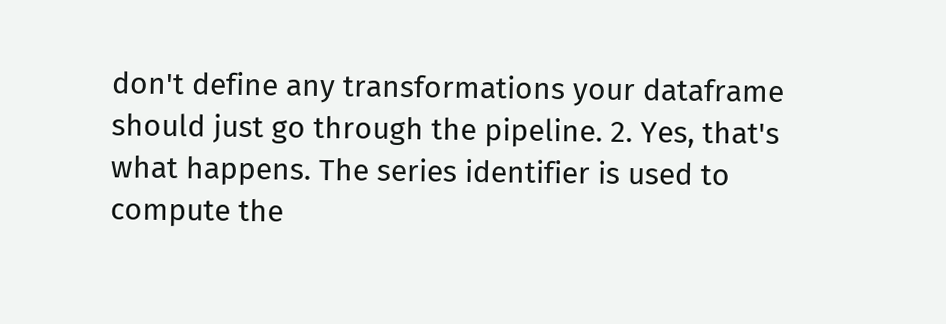don't define any transformations your dataframe should just go through the pipeline. 2. Yes, that's what happens. The series identifier is used to compute the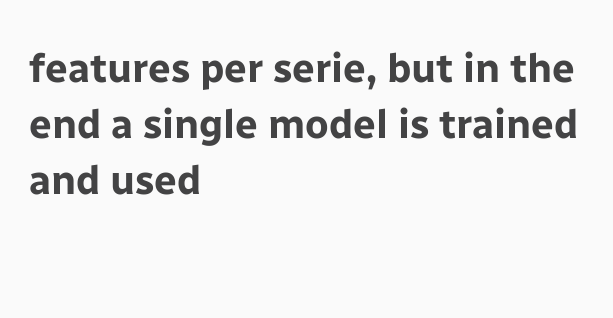features per serie, but in the end a single model is trained and used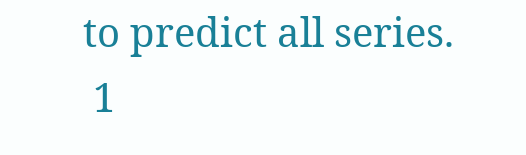to predict all series.
 1